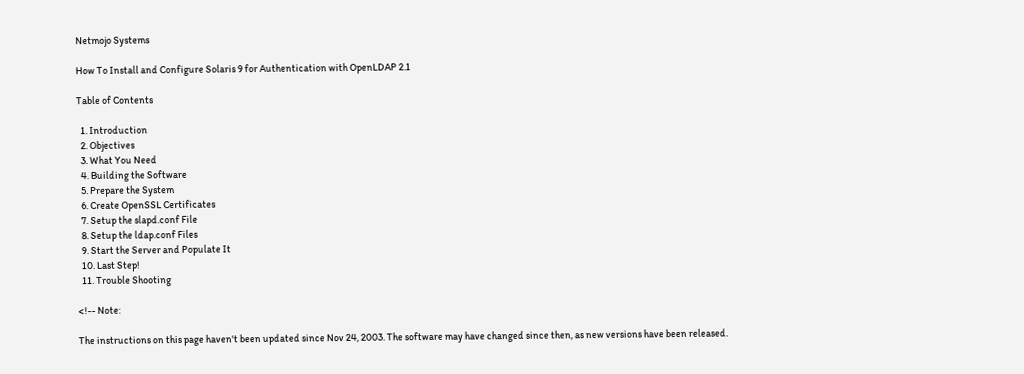Netmojo Systems

How To Install and Configure Solaris 9 for Authentication with OpenLDAP 2.1

Table of Contents

  1. Introduction
  2. Objectives
  3. What You Need
  4. Building the Software
  5. Prepare the System
  6. Create OpenSSL Certificates
  7. Setup the slapd.conf File
  8. Setup the ldap.conf Files
  9. Start the Server and Populate It
  10. Last Step!
  11. Trouble Shooting

<!-- Note:

The instructions on this page haven't been updated since Nov 24, 2003. The software may have changed since then, as new versions have been released.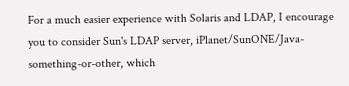For a much easier experience with Solaris and LDAP, I encourage you to consider Sun's LDAP server, iPlanet/SunONE/Java-something-or-other, which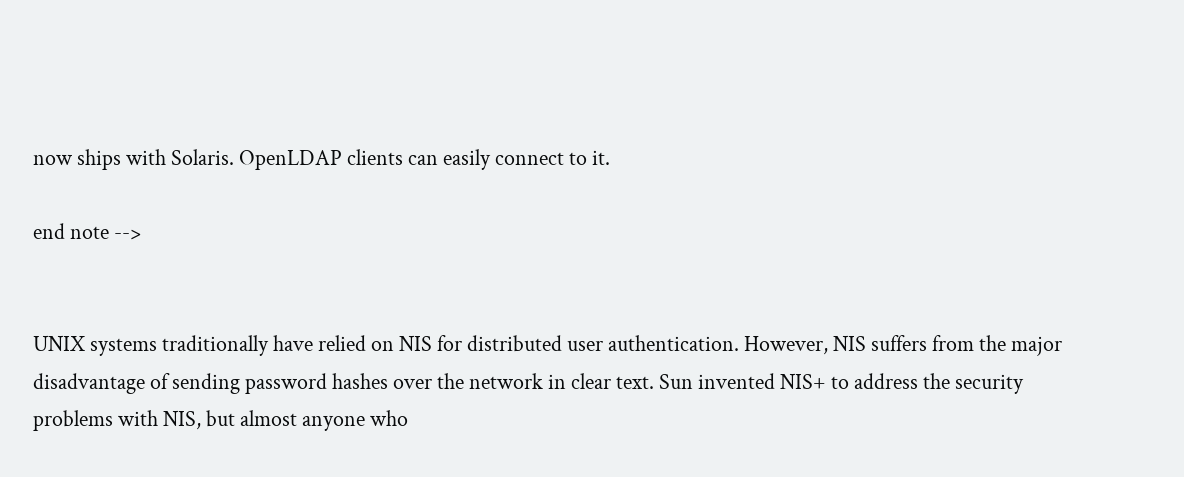now ships with Solaris. OpenLDAP clients can easily connect to it.

end note -->


UNIX systems traditionally have relied on NIS for distributed user authentication. However, NIS suffers from the major disadvantage of sending password hashes over the network in clear text. Sun invented NIS+ to address the security problems with NIS, but almost anyone who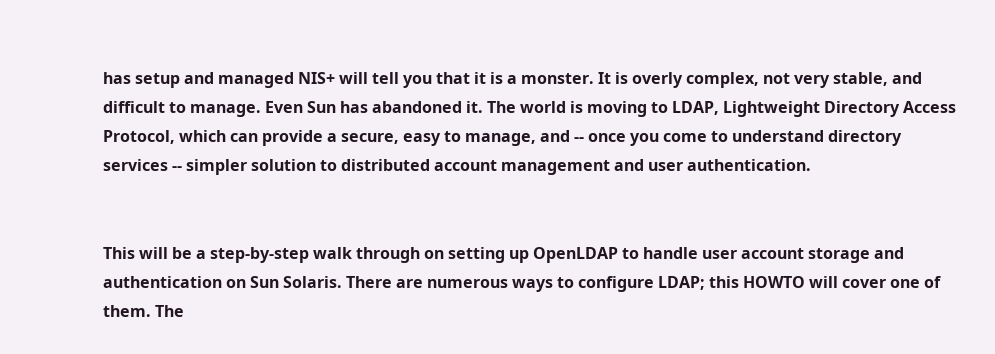has setup and managed NIS+ will tell you that it is a monster. It is overly complex, not very stable, and difficult to manage. Even Sun has abandoned it. The world is moving to LDAP, Lightweight Directory Access Protocol, which can provide a secure, easy to manage, and -- once you come to understand directory services -- simpler solution to distributed account management and user authentication.


This will be a step-by-step walk through on setting up OpenLDAP to handle user account storage and authentication on Sun Solaris. There are numerous ways to configure LDAP; this HOWTO will cover one of them. The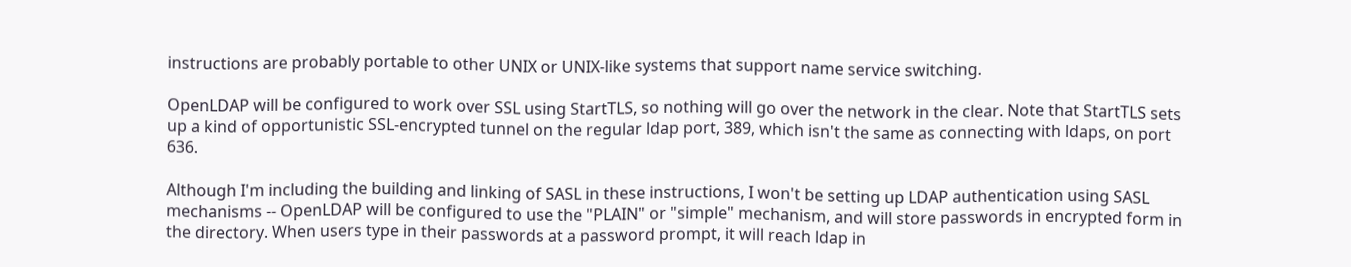instructions are probably portable to other UNIX or UNIX-like systems that support name service switching.

OpenLDAP will be configured to work over SSL using StartTLS, so nothing will go over the network in the clear. Note that StartTLS sets up a kind of opportunistic SSL-encrypted tunnel on the regular ldap port, 389, which isn't the same as connecting with ldaps, on port 636.

Although I'm including the building and linking of SASL in these instructions, I won't be setting up LDAP authentication using SASL mechanisms -- OpenLDAP will be configured to use the "PLAIN" or "simple" mechanism, and will store passwords in encrypted form in the directory. When users type in their passwords at a password prompt, it will reach ldap in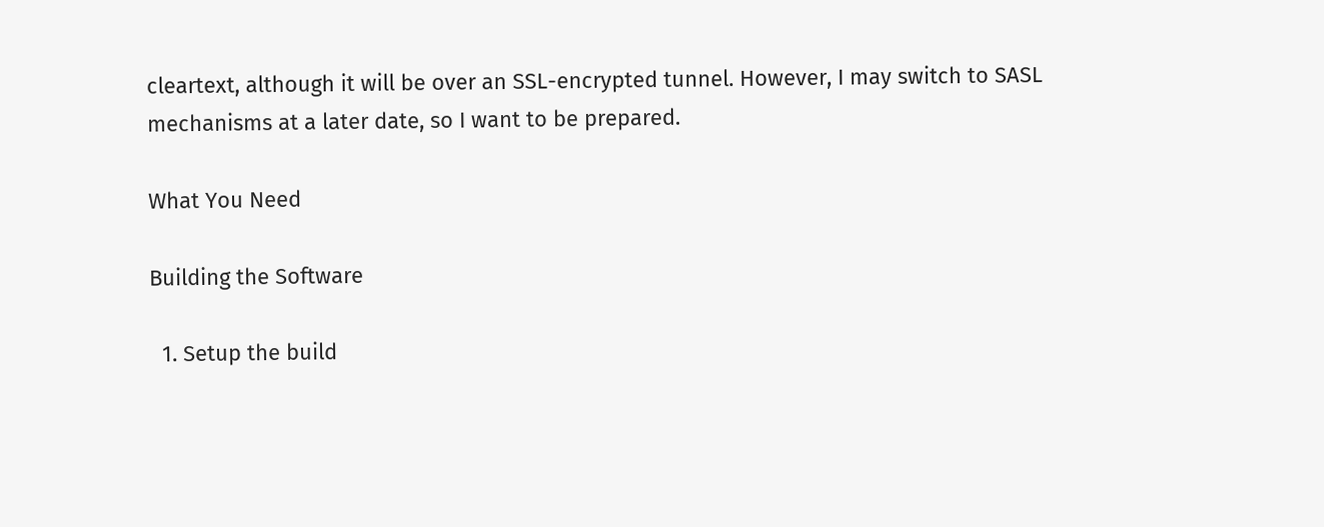cleartext, although it will be over an SSL-encrypted tunnel. However, I may switch to SASL mechanisms at a later date, so I want to be prepared.

What You Need

Building the Software

  1. Setup the build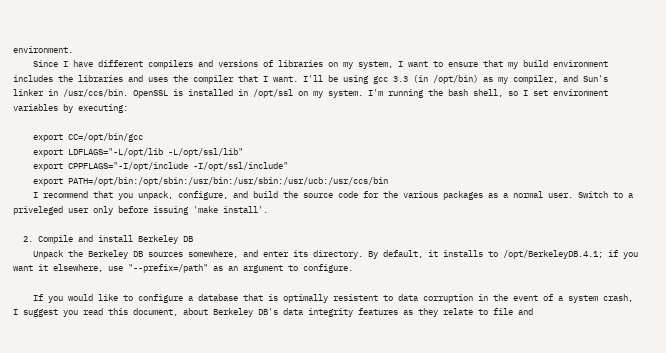environment.
    Since I have different compilers and versions of libraries on my system, I want to ensure that my build environment includes the libraries and uses the compiler that I want. I'll be using gcc 3.3 (in /opt/bin) as my compiler, and Sun's linker in /usr/ccs/bin. OpenSSL is installed in /opt/ssl on my system. I'm running the bash shell, so I set environment variables by executing:

    export CC=/opt/bin/gcc
    export LDFLAGS="-L/opt/lib -L/opt/ssl/lib"
    export CPPFLAGS="-I/opt/include -I/opt/ssl/include"
    export PATH=/opt/bin:/opt/sbin:/usr/bin:/usr/sbin:/usr/ucb:/usr/ccs/bin
    I recommend that you unpack, configure, and build the source code for the various packages as a normal user. Switch to a priveleged user only before issuing 'make install'.

  2. Compile and install Berkeley DB
    Unpack the Berkeley DB sources somewhere, and enter its directory. By default, it installs to /opt/BerkeleyDB.4.1; if you want it elsewhere, use "--prefix=/path" as an argument to configure.

    If you would like to configure a database that is optimally resistent to data corruption in the event of a system crash, I suggest you read this document, about Berkeley DB's data integrity features as they relate to file and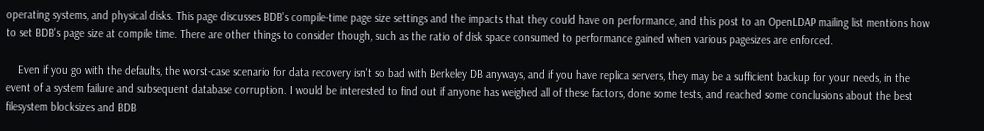operating systems, and physical disks. This page discusses BDB's compile-time page size settings and the impacts that they could have on performance, and this post to an OpenLDAP mailing list mentions how to set BDB's page size at compile time. There are other things to consider though, such as the ratio of disk space consumed to performance gained when various pagesizes are enforced.

    Even if you go with the defaults, the worst-case scenario for data recovery isn't so bad with Berkeley DB anyways, and if you have replica servers, they may be a sufficient backup for your needs, in the event of a system failure and subsequent database corruption. I would be interested to find out if anyone has weighed all of these factors, done some tests, and reached some conclusions about the best filesystem blocksizes and BDB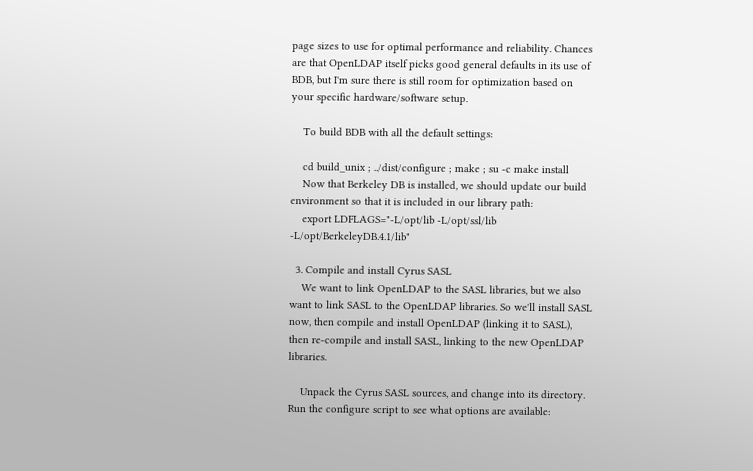page sizes to use for optimal performance and reliability. Chances are that OpenLDAP itself picks good general defaults in its use of BDB, but I'm sure there is still room for optimization based on your specific hardware/software setup.

    To build BDB with all the default settings:

    cd build_unix ; ../dist/configure ; make ; su -c make install
    Now that Berkeley DB is installed, we should update our build environment so that it is included in our library path:
    export LDFLAGS="-L/opt/lib -L/opt/ssl/lib -L/opt/BerkeleyDB.4.1/lib"

  3. Compile and install Cyrus SASL
    We want to link OpenLDAP to the SASL libraries, but we also want to link SASL to the OpenLDAP libraries. So we'll install SASL now, then compile and install OpenLDAP (linking it to SASL), then re-compile and install SASL, linking to the new OpenLDAP libraries.

    Unpack the Cyrus SASL sources, and change into its directory. Run the configure script to see what options are available: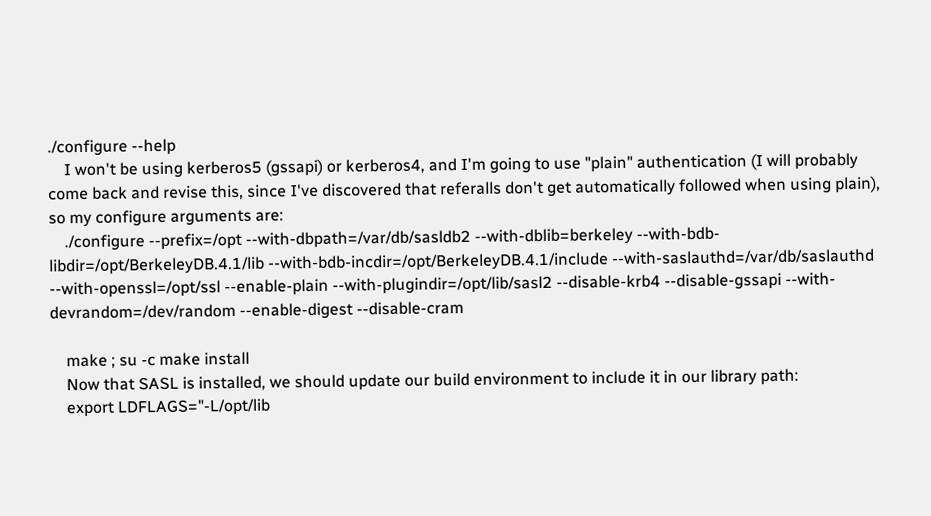./configure --help
    I won't be using kerberos5 (gssapi) or kerberos4, and I'm going to use "plain" authentication (I will probably come back and revise this, since I've discovered that referalls don't get automatically followed when using plain), so my configure arguments are:
    ./configure --prefix=/opt --with-dbpath=/var/db/sasldb2 --with-dblib=berkeley --with-bdb-libdir=/opt/BerkeleyDB.4.1/lib --with-bdb-incdir=/opt/BerkeleyDB.4.1/include --with-saslauthd=/var/db/saslauthd --with-openssl=/opt/ssl --enable-plain --with-plugindir=/opt/lib/sasl2 --disable-krb4 --disable-gssapi --with-devrandom=/dev/random --enable-digest --disable-cram

    make ; su -c make install
    Now that SASL is installed, we should update our build environment to include it in our library path:
    export LDFLAGS="-L/opt/lib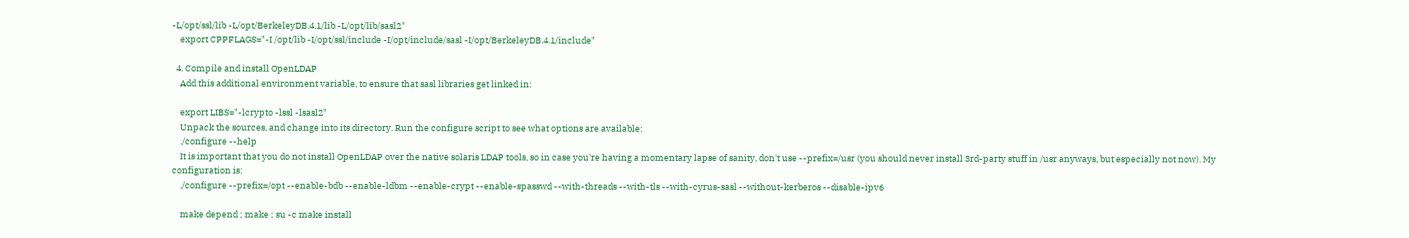-L/opt/ssl/lib -L/opt/BerkeleyDB.4.1/lib -L/opt/lib/sasl2"
    export CPPFLAGS="-I /opt/lib -I/opt/ssl/include -I/opt/include/sasl -I/opt/BerkeleyDB.4.1/include"

  4. Compile and install OpenLDAP
    Add this additional environment variable, to ensure that sasl libraries get linked in:

    export LIBS="-lcrypto -lssl -lsasl2"
    Unpack the sources, and change into its directory. Run the configure script to see what options are available:
    ./configure --help
    It is important that you do not install OpenLDAP over the native solaris LDAP tools, so in case you're having a momentary lapse of sanity, don't use --prefix=/usr (you should never install 3rd-party stuff in /usr anyways, but especially not now). My configuration is:
    ./configure --prefix=/opt --enable-bdb --enable-ldbm --enable-crypt --enable-spasswd --with-threads --with-tls --with-cyrus-sasl --without-kerberos --disable-ipv6

    make depend ; make ; su -c make install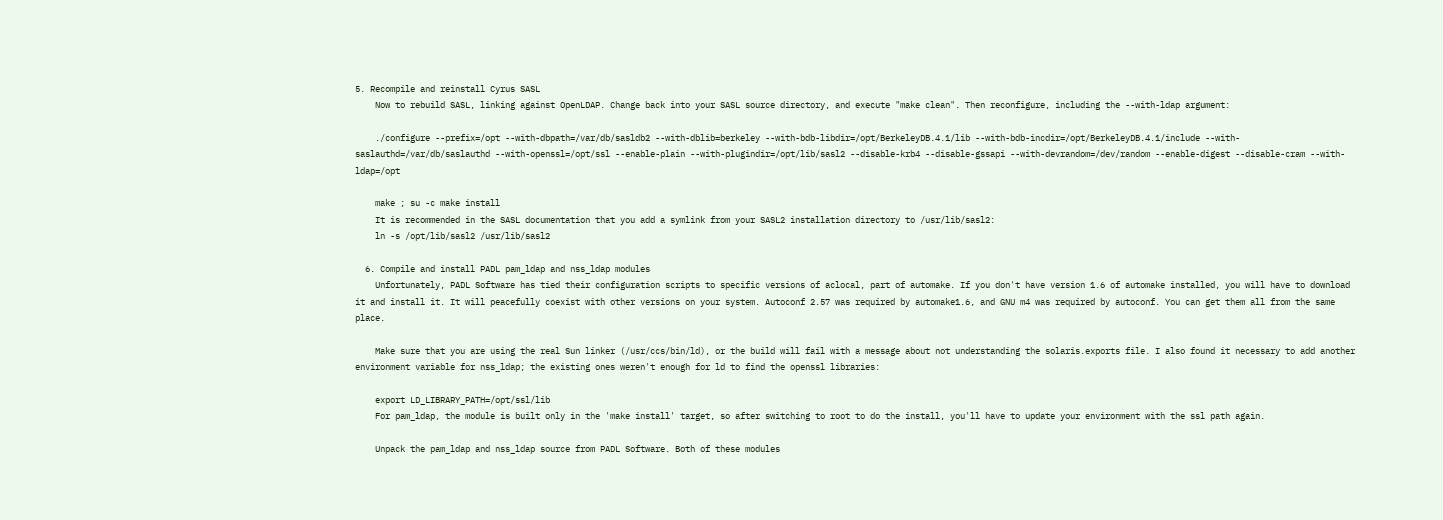5. Recompile and reinstall Cyrus SASL
    Now to rebuild SASL, linking against OpenLDAP. Change back into your SASL source directory, and execute "make clean". Then reconfigure, including the --with-ldap argument:

    ./configure --prefix=/opt --with-dbpath=/var/db/sasldb2 --with-dblib=berkeley --with-bdb-libdir=/opt/BerkeleyDB.4.1/lib --with-bdb-incdir=/opt/BerkeleyDB.4.1/include --with-saslauthd=/var/db/saslauthd --with-openssl=/opt/ssl --enable-plain --with-plugindir=/opt/lib/sasl2 --disable-krb4 --disable-gssapi --with-devrandom=/dev/random --enable-digest --disable-cram --with-ldap=/opt

    make ; su -c make install
    It is recommended in the SASL documentation that you add a symlink from your SASL2 installation directory to /usr/lib/sasl2:
    ln -s /opt/lib/sasl2 /usr/lib/sasl2

  6. Compile and install PADL pam_ldap and nss_ldap modules
    Unfortunately, PADL Software has tied their configuration scripts to specific versions of aclocal, part of automake. If you don't have version 1.6 of automake installed, you will have to download it and install it. It will peacefully coexist with other versions on your system. Autoconf 2.57 was required by automake1.6, and GNU m4 was required by autoconf. You can get them all from the same place.

    Make sure that you are using the real Sun linker (/usr/ccs/bin/ld), or the build will fail with a message about not understanding the solaris.exports file. I also found it necessary to add another environment variable for nss_ldap; the existing ones weren't enough for ld to find the openssl libraries:

    export LD_LIBRARY_PATH=/opt/ssl/lib
    For pam_ldap, the module is built only in the 'make install' target, so after switching to root to do the install, you'll have to update your environment with the ssl path again.

    Unpack the pam_ldap and nss_ldap source from PADL Software. Both of these modules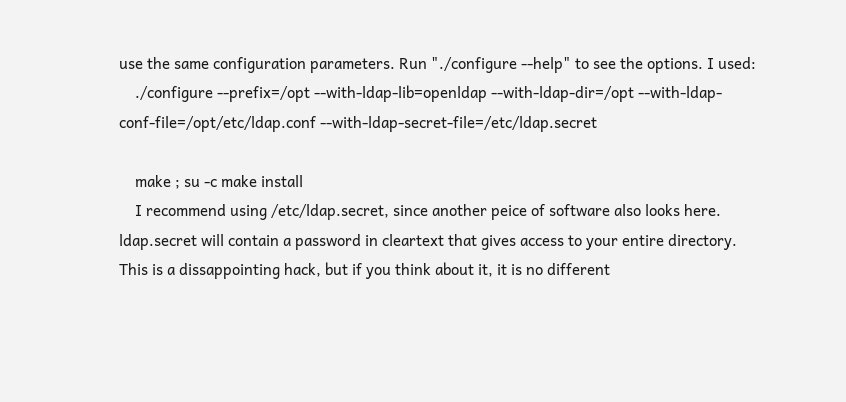use the same configuration parameters. Run "./configure --help" to see the options. I used:
    ./configure --prefix=/opt --with-ldap-lib=openldap --with-ldap-dir=/opt --with-ldap-conf-file=/opt/etc/ldap.conf --with-ldap-secret-file=/etc/ldap.secret

    make ; su -c make install
    I recommend using /etc/ldap.secret, since another peice of software also looks here. ldap.secret will contain a password in cleartext that gives access to your entire directory. This is a dissappointing hack, but if you think about it, it is no different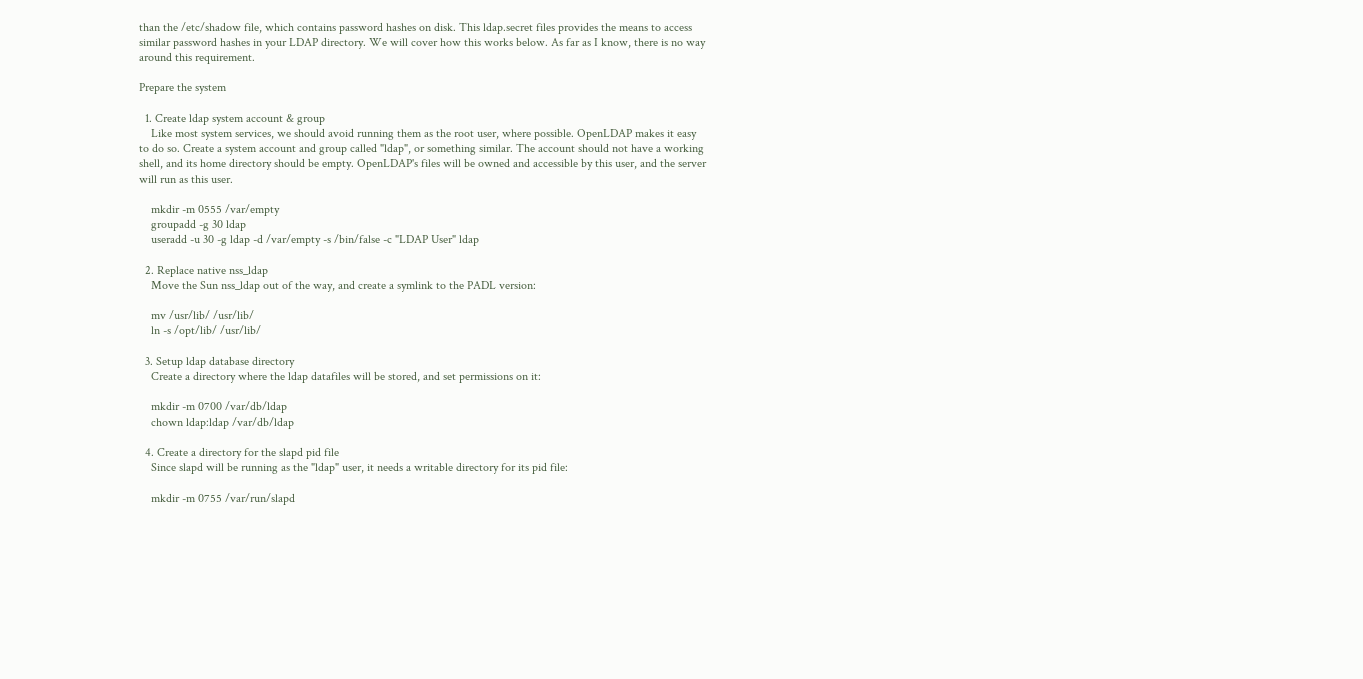than the /etc/shadow file, which contains password hashes on disk. This ldap.secret files provides the means to access similar password hashes in your LDAP directory. We will cover how this works below. As far as I know, there is no way around this requirement.

Prepare the system

  1. Create ldap system account & group
    Like most system services, we should avoid running them as the root user, where possible. OpenLDAP makes it easy to do so. Create a system account and group called "ldap", or something similar. The account should not have a working shell, and its home directory should be empty. OpenLDAP's files will be owned and accessible by this user, and the server will run as this user.

    mkdir -m 0555 /var/empty
    groupadd -g 30 ldap
    useradd -u 30 -g ldap -d /var/empty -s /bin/false -c "LDAP User" ldap

  2. Replace native nss_ldap
    Move the Sun nss_ldap out of the way, and create a symlink to the PADL version:

    mv /usr/lib/ /usr/lib/
    ln -s /opt/lib/ /usr/lib/

  3. Setup ldap database directory
    Create a directory where the ldap datafiles will be stored, and set permissions on it:

    mkdir -m 0700 /var/db/ldap
    chown ldap:ldap /var/db/ldap

  4. Create a directory for the slapd pid file
    Since slapd will be running as the "ldap" user, it needs a writable directory for its pid file:

    mkdir -m 0755 /var/run/slapd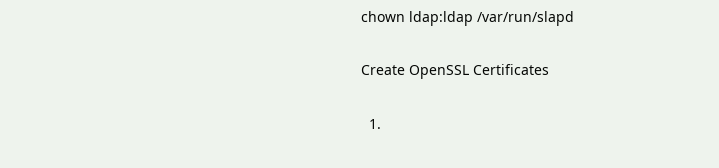chown ldap:ldap /var/run/slapd

Create OpenSSL Certificates

  1.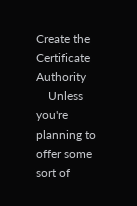Create the Certificate Authority
    Unless you're planning to offer some sort of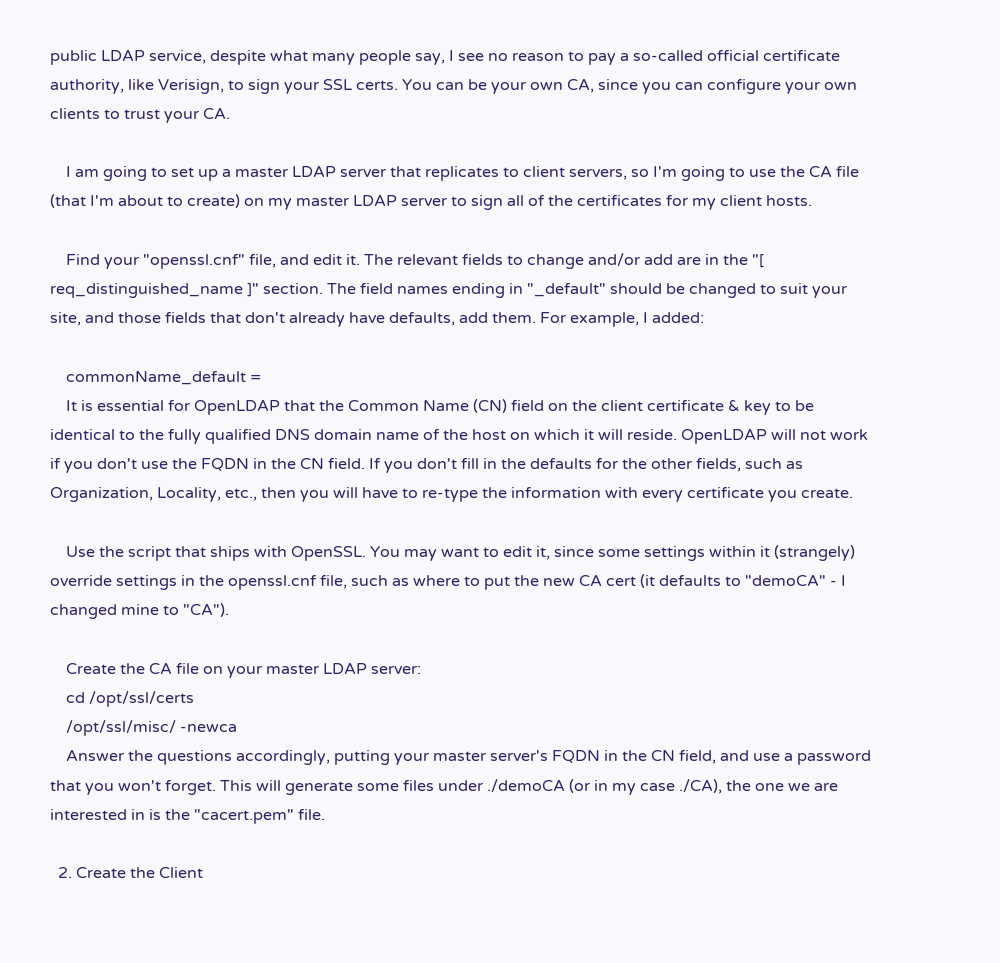public LDAP service, despite what many people say, I see no reason to pay a so-called official certificate authority, like Verisign, to sign your SSL certs. You can be your own CA, since you can configure your own clients to trust your CA.

    I am going to set up a master LDAP server that replicates to client servers, so I'm going to use the CA file (that I'm about to create) on my master LDAP server to sign all of the certificates for my client hosts.

    Find your "openssl.cnf" file, and edit it. The relevant fields to change and/or add are in the "[ req_distinguished_name ]" section. The field names ending in "_default" should be changed to suit your site, and those fields that don't already have defaults, add them. For example, I added:

    commonName_default =
    It is essential for OpenLDAP that the Common Name (CN) field on the client certificate & key to be identical to the fully qualified DNS domain name of the host on which it will reside. OpenLDAP will not work if you don't use the FQDN in the CN field. If you don't fill in the defaults for the other fields, such as Organization, Locality, etc., then you will have to re-type the information with every certificate you create.

    Use the script that ships with OpenSSL. You may want to edit it, since some settings within it (strangely) override settings in the openssl.cnf file, such as where to put the new CA cert (it defaults to "demoCA" - I changed mine to "CA").

    Create the CA file on your master LDAP server:
    cd /opt/ssl/certs
    /opt/ssl/misc/ -newca
    Answer the questions accordingly, putting your master server's FQDN in the CN field, and use a password that you won't forget. This will generate some files under ./demoCA (or in my case ./CA), the one we are interested in is the "cacert.pem" file.

  2. Create the Client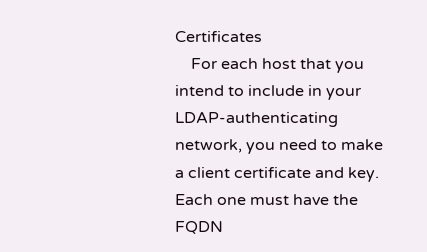Certificates
    For each host that you intend to include in your LDAP-authenticating network, you need to make a client certificate and key. Each one must have the FQDN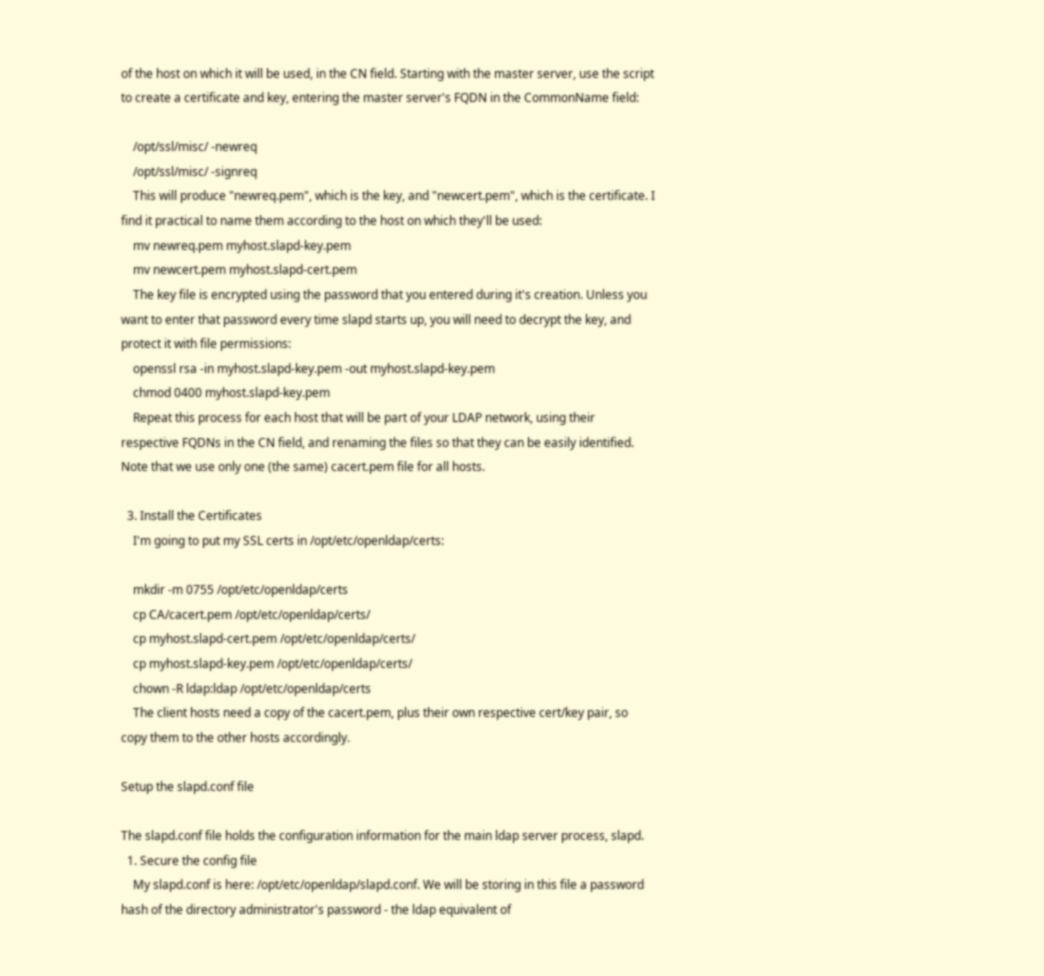of the host on which it will be used, in the CN field. Starting with the master server, use the script to create a certificate and key, entering the master server's FQDN in the CommonName field:

    /opt/ssl/misc/ -newreq
    /opt/ssl/misc/ -signreq
    This will produce "newreq.pem", which is the key, and "newcert.pem", which is the certificate. I find it practical to name them according to the host on which they'll be used:
    mv newreq.pem myhost.slapd-key.pem
    mv newcert.pem myhost.slapd-cert.pem
    The key file is encrypted using the password that you entered during it's creation. Unless you want to enter that password every time slapd starts up, you will need to decrypt the key, and protect it with file permissions:
    openssl rsa -in myhost.slapd-key.pem -out myhost.slapd-key.pem
    chmod 0400 myhost.slapd-key.pem
    Repeat this process for each host that will be part of your LDAP network, using their respective FQDNs in the CN field, and renaming the files so that they can be easily identified. Note that we use only one (the same) cacert.pem file for all hosts.

  3. Install the Certificates
    I'm going to put my SSL certs in /opt/etc/openldap/certs:

    mkdir -m 0755 /opt/etc/openldap/certs
    cp CA/cacert.pem /opt/etc/openldap/certs/
    cp myhost.slapd-cert.pem /opt/etc/openldap/certs/
    cp myhost.slapd-key.pem /opt/etc/openldap/certs/
    chown -R ldap:ldap /opt/etc/openldap/certs
    The client hosts need a copy of the cacert.pem, plus their own respective cert/key pair, so copy them to the other hosts accordingly.

Setup the slapd.conf file

The slapd.conf file holds the configuration information for the main ldap server process, slapd.
  1. Secure the config file
    My slapd.conf is here: /opt/etc/openldap/slapd.conf. We will be storing in this file a password hash of the directory administrator's password - the ldap equivalent of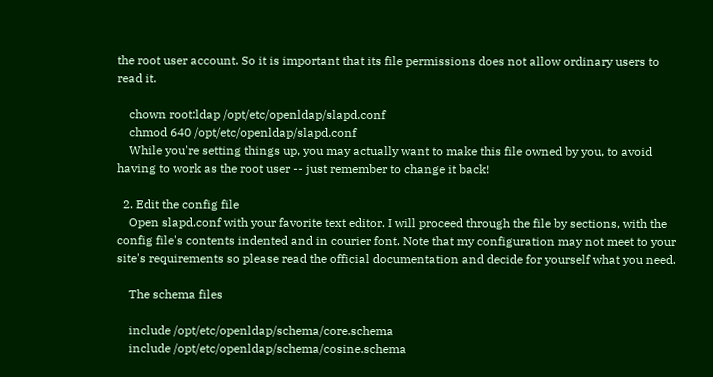the root user account. So it is important that its file permissions does not allow ordinary users to read it.

    chown root:ldap /opt/etc/openldap/slapd.conf
    chmod 640 /opt/etc/openldap/slapd.conf
    While you're setting things up, you may actually want to make this file owned by you, to avoid having to work as the root user -- just remember to change it back!

  2. Edit the config file
    Open slapd.conf with your favorite text editor. I will proceed through the file by sections, with the config file's contents indented and in courier font. Note that my configuration may not meet to your site's requirements so please read the official documentation and decide for yourself what you need.

    The schema files

    include /opt/etc/openldap/schema/core.schema
    include /opt/etc/openldap/schema/cosine.schema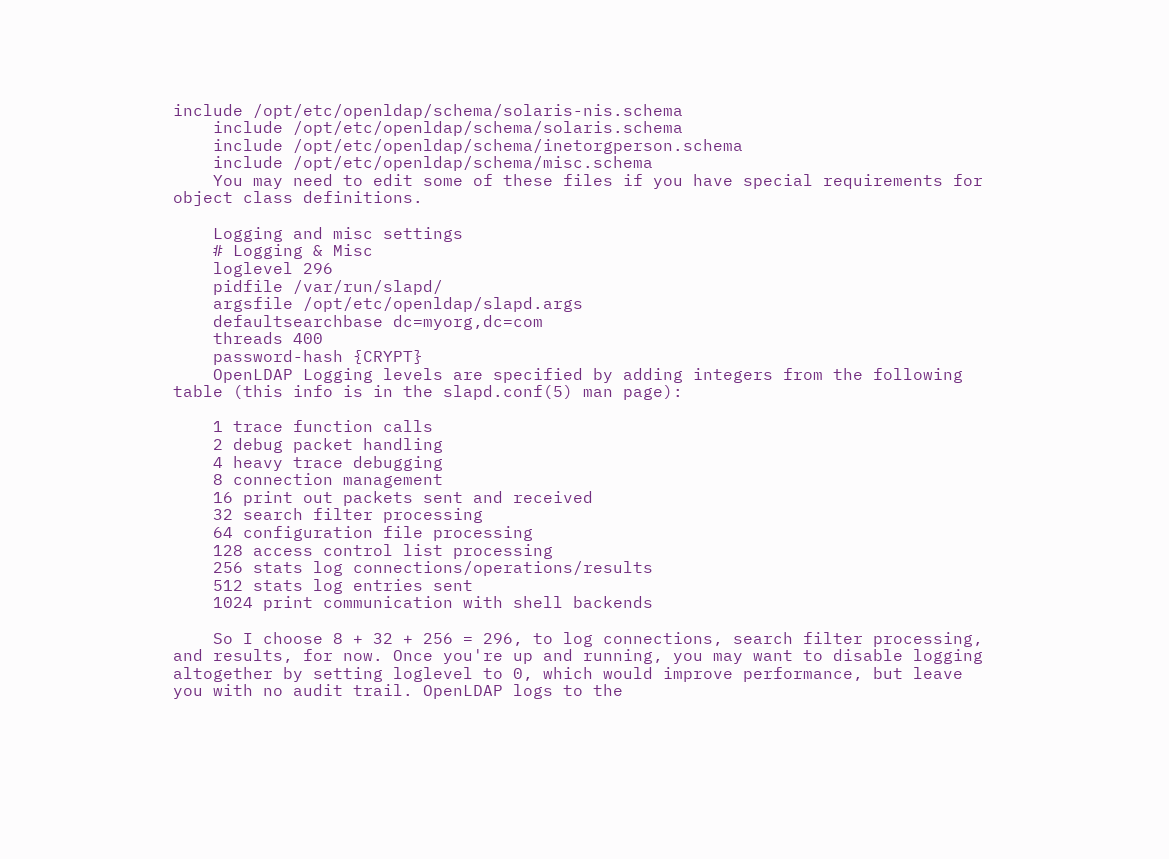include /opt/etc/openldap/schema/solaris-nis.schema
    include /opt/etc/openldap/schema/solaris.schema
    include /opt/etc/openldap/schema/inetorgperson.schema
    include /opt/etc/openldap/schema/misc.schema
    You may need to edit some of these files if you have special requirements for object class definitions.

    Logging and misc settings
    # Logging & Misc
    loglevel 296
    pidfile /var/run/slapd/
    argsfile /opt/etc/openldap/slapd.args
    defaultsearchbase dc=myorg,dc=com
    threads 400
    password-hash {CRYPT}
    OpenLDAP Logging levels are specified by adding integers from the following table (this info is in the slapd.conf(5) man page):

    1 trace function calls
    2 debug packet handling
    4 heavy trace debugging
    8 connection management
    16 print out packets sent and received
    32 search filter processing
    64 configuration file processing
    128 access control list processing
    256 stats log connections/operations/results
    512 stats log entries sent
    1024 print communication with shell backends

    So I choose 8 + 32 + 256 = 296, to log connections, search filter processing, and results, for now. Once you're up and running, you may want to disable logging altogether by setting loglevel to 0, which would improve performance, but leave you with no audit trail. OpenLDAP logs to the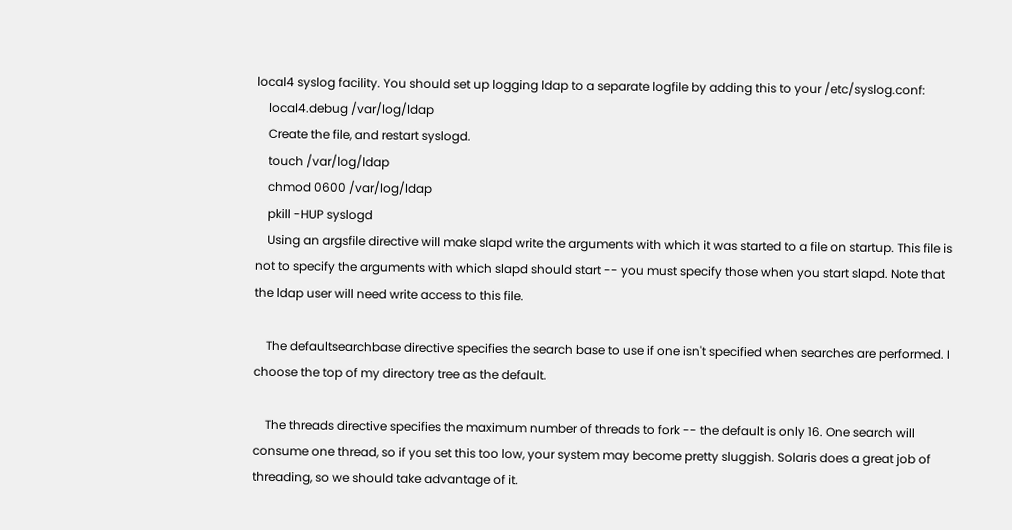local4 syslog facility. You should set up logging ldap to a separate logfile by adding this to your /etc/syslog.conf:
    local4.debug /var/log/ldap
    Create the file, and restart syslogd.
    touch /var/log/ldap
    chmod 0600 /var/log/ldap
    pkill -HUP syslogd
    Using an argsfile directive will make slapd write the arguments with which it was started to a file on startup. This file is not to specify the arguments with which slapd should start -- you must specify those when you start slapd. Note that the ldap user will need write access to this file.

    The defaultsearchbase directive specifies the search base to use if one isn't specified when searches are performed. I choose the top of my directory tree as the default.

    The threads directive specifies the maximum number of threads to fork -- the default is only 16. One search will consume one thread, so if you set this too low, your system may become pretty sluggish. Solaris does a great job of threading, so we should take advantage of it.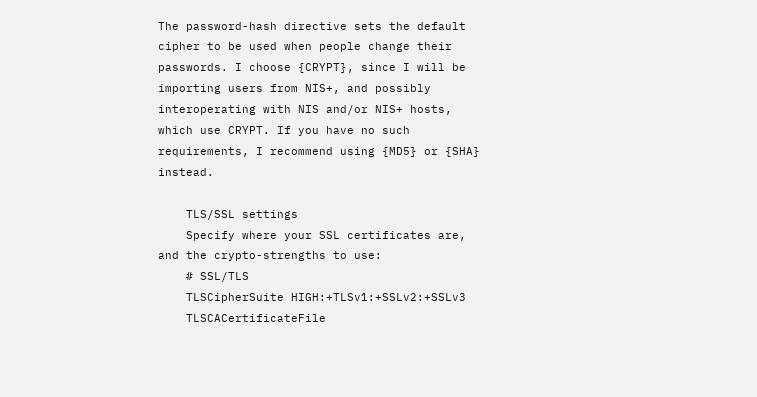The password-hash directive sets the default cipher to be used when people change their passwords. I choose {CRYPT}, since I will be importing users from NIS+, and possibly interoperating with NIS and/or NIS+ hosts, which use CRYPT. If you have no such requirements, I recommend using {MD5} or {SHA} instead.

    TLS/SSL settings
    Specify where your SSL certificates are, and the crypto-strengths to use:
    # SSL/TLS
    TLSCipherSuite HIGH:+TLSv1:+SSLv2:+SSLv3
    TLSCACertificateFile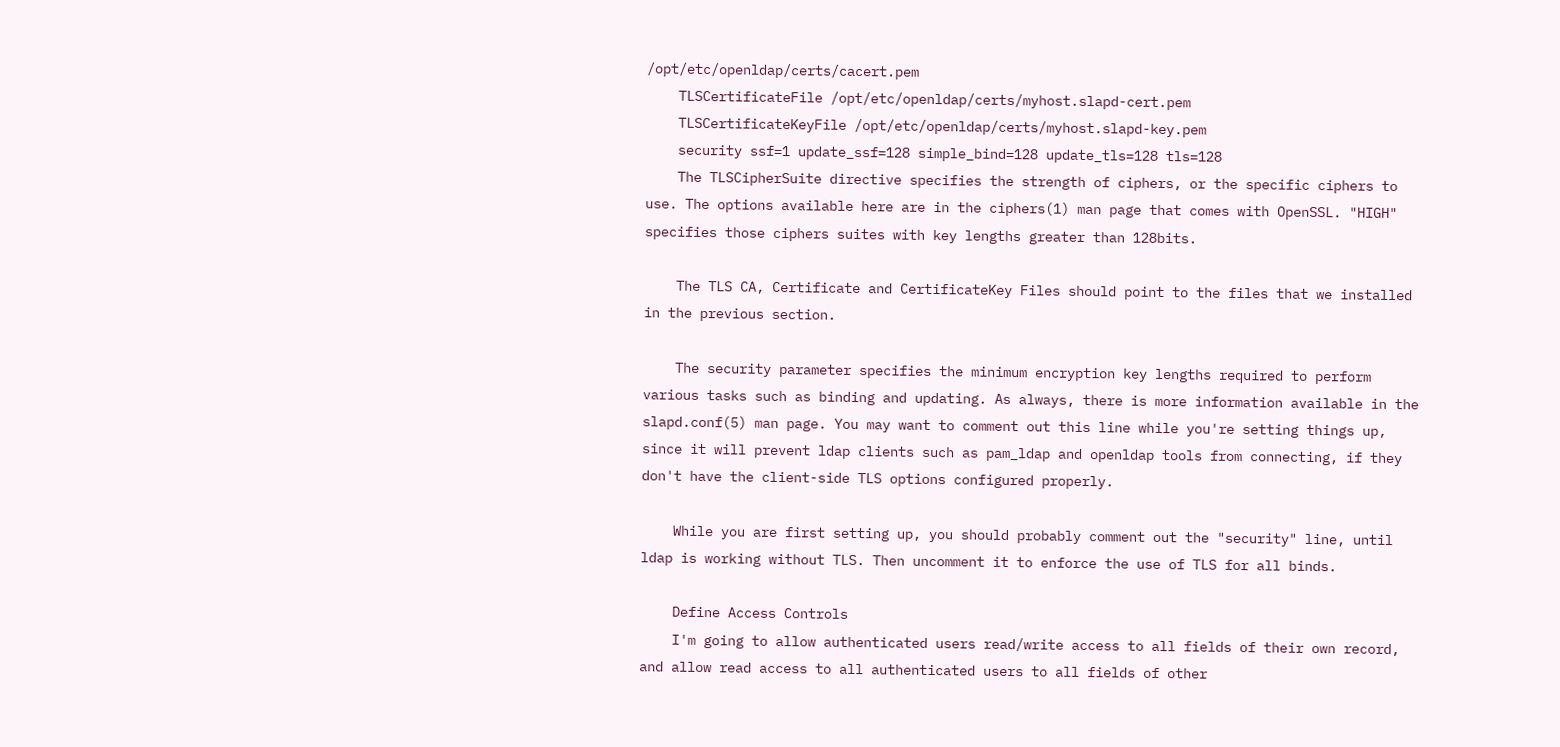/opt/etc/openldap/certs/cacert.pem
    TLSCertificateFile /opt/etc/openldap/certs/myhost.slapd-cert.pem
    TLSCertificateKeyFile /opt/etc/openldap/certs/myhost.slapd-key.pem
    security ssf=1 update_ssf=128 simple_bind=128 update_tls=128 tls=128
    The TLSCipherSuite directive specifies the strength of ciphers, or the specific ciphers to use. The options available here are in the ciphers(1) man page that comes with OpenSSL. "HIGH" specifies those ciphers suites with key lengths greater than 128bits.

    The TLS CA, Certificate and CertificateKey Files should point to the files that we installed in the previous section.

    The security parameter specifies the minimum encryption key lengths required to perform various tasks such as binding and updating. As always, there is more information available in the slapd.conf(5) man page. You may want to comment out this line while you're setting things up, since it will prevent ldap clients such as pam_ldap and openldap tools from connecting, if they don't have the client-side TLS options configured properly.

    While you are first setting up, you should probably comment out the "security" line, until ldap is working without TLS. Then uncomment it to enforce the use of TLS for all binds.

    Define Access Controls
    I'm going to allow authenticated users read/write access to all fields of their own record, and allow read access to all authenticated users to all fields of other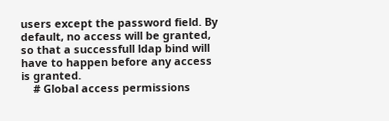users except the password field. By default, no access will be granted, so that a successfull ldap bind will have to happen before any access is granted.
    # Global access permissions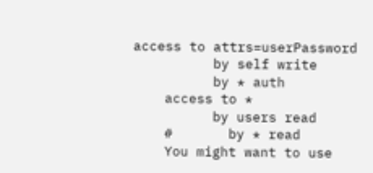access to attrs=userPassword
          by self write
          by * auth
    access to *
          by users read
    #       by * read
    You might want to use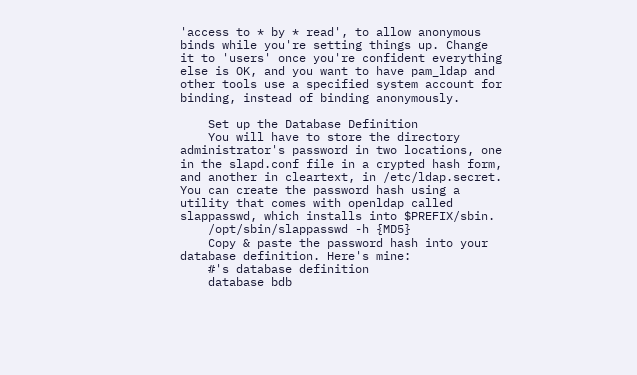'access to * by * read', to allow anonymous binds while you're setting things up. Change it to 'users' once you're confident everything else is OK, and you want to have pam_ldap and other tools use a specified system account for binding, instead of binding anonymously.

    Set up the Database Definition
    You will have to store the directory administrator's password in two locations, one in the slapd.conf file in a crypted hash form, and another in cleartext, in /etc/ldap.secret. You can create the password hash using a utility that comes with openldap called slappasswd, which installs into $PREFIX/sbin.
    /opt/sbin/slappasswd -h {MD5}
    Copy & paste the password hash into your database definition. Here's mine:
    #'s database definition
    database bdb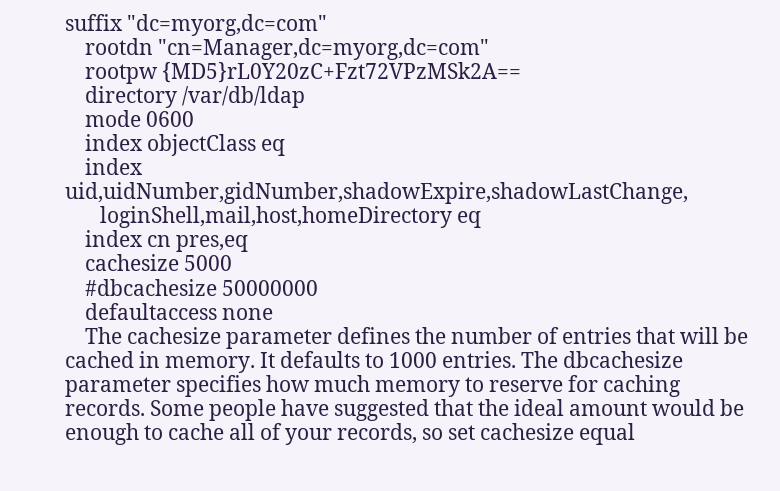suffix "dc=myorg,dc=com"
    rootdn "cn=Manager,dc=myorg,dc=com"
    rootpw {MD5}rL0Y20zC+Fzt72VPzMSk2A==
    directory /var/db/ldap
    mode 0600
    index objectClass eq
    index uid,uidNumber,gidNumber,shadowExpire,shadowLastChange,
       loginShell,mail,host,homeDirectory eq
    index cn pres,eq
    cachesize 5000
    #dbcachesize 50000000
    defaultaccess none
    The cachesize parameter defines the number of entries that will be cached in memory. It defaults to 1000 entries. The dbcachesize parameter specifies how much memory to reserve for caching records. Some people have suggested that the ideal amount would be enough to cache all of your records, so set cachesize equal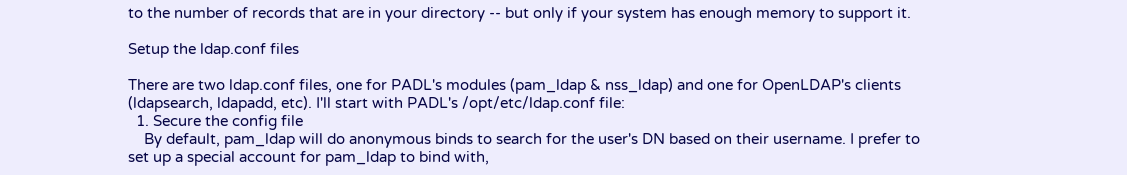to the number of records that are in your directory -- but only if your system has enough memory to support it.

Setup the ldap.conf files

There are two ldap.conf files, one for PADL's modules (pam_ldap & nss_ldap) and one for OpenLDAP's clients (ldapsearch, ldapadd, etc). I'll start with PADL's /opt/etc/ldap.conf file:
  1. Secure the config file
    By default, pam_ldap will do anonymous binds to search for the user's DN based on their username. I prefer to set up a special account for pam_ldap to bind with,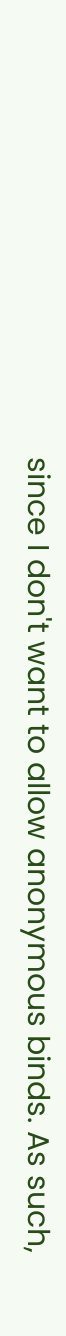since I don't want to allow anonymous binds. As such,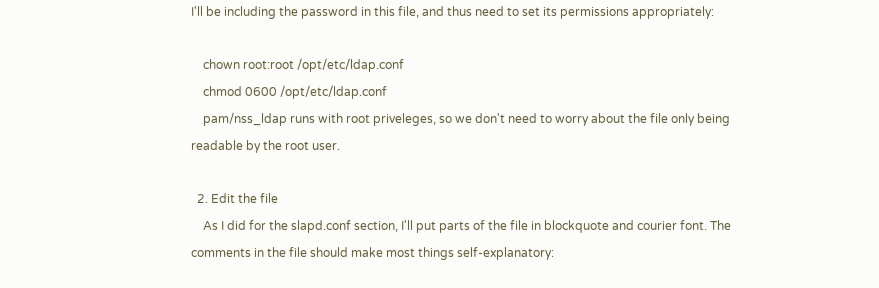I'll be including the password in this file, and thus need to set its permissions appropriately:

    chown root:root /opt/etc/ldap.conf
    chmod 0600 /opt/etc/ldap.conf
    pam/nss_ldap runs with root priveleges, so we don't need to worry about the file only being readable by the root user.

  2. Edit the file
    As I did for the slapd.conf section, I'll put parts of the file in blockquote and courier font. The comments in the file should make most things self-explanatory: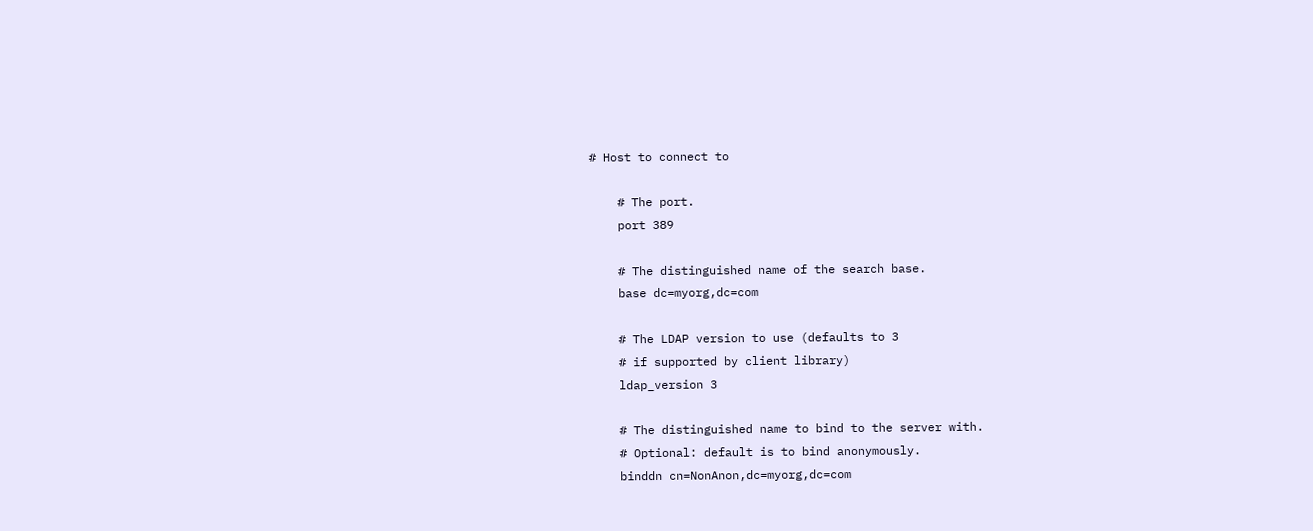# Host to connect to

    # The port.
    port 389

    # The distinguished name of the search base.
    base dc=myorg,dc=com

    # The LDAP version to use (defaults to 3
    # if supported by client library)
    ldap_version 3

    # The distinguished name to bind to the server with.
    # Optional: default is to bind anonymously.
    binddn cn=NonAnon,dc=myorg,dc=com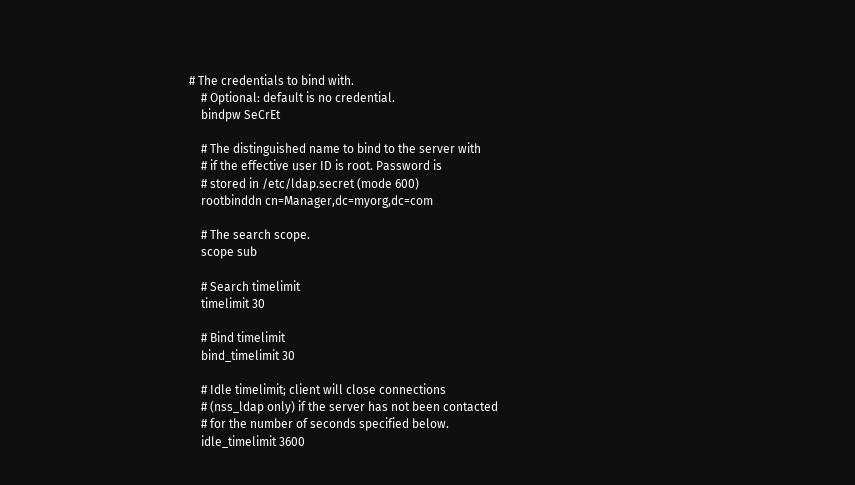# The credentials to bind with.
    # Optional: default is no credential.
    bindpw SeCrEt

    # The distinguished name to bind to the server with
    # if the effective user ID is root. Password is
    # stored in /etc/ldap.secret (mode 600)
    rootbinddn cn=Manager,dc=myorg,dc=com

    # The search scope.
    scope sub

    # Search timelimit
    timelimit 30

    # Bind timelimit
    bind_timelimit 30

    # Idle timelimit; client will close connections
    # (nss_ldap only) if the server has not been contacted
    # for the number of seconds specified below.
    idle_timelimit 3600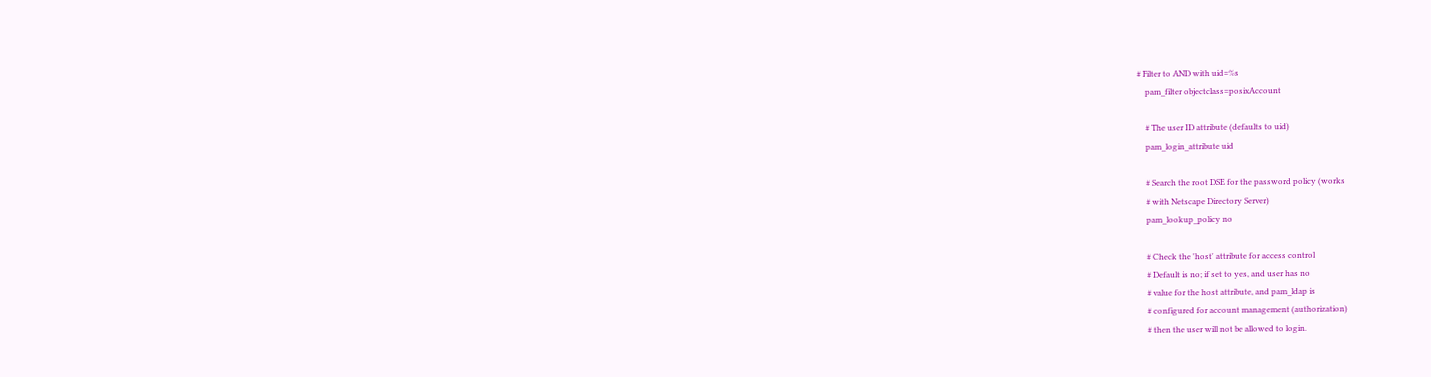# Filter to AND with uid=%s
    pam_filter objectclass=posixAccount

    # The user ID attribute (defaults to uid)
    pam_login_attribute uid

    # Search the root DSE for the password policy (works
    # with Netscape Directory Server)
    pam_lookup_policy no

    # Check the 'host' attribute for access control
    # Default is no; if set to yes, and user has no
    # value for the host attribute, and pam_ldap is
    # configured for account management (authorization)
    # then the user will not be allowed to login.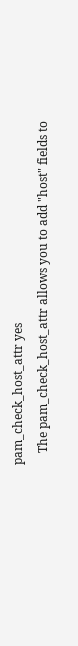pam_check_host_attr yes
    The pam_check_host_attr allows you to add "host" fields to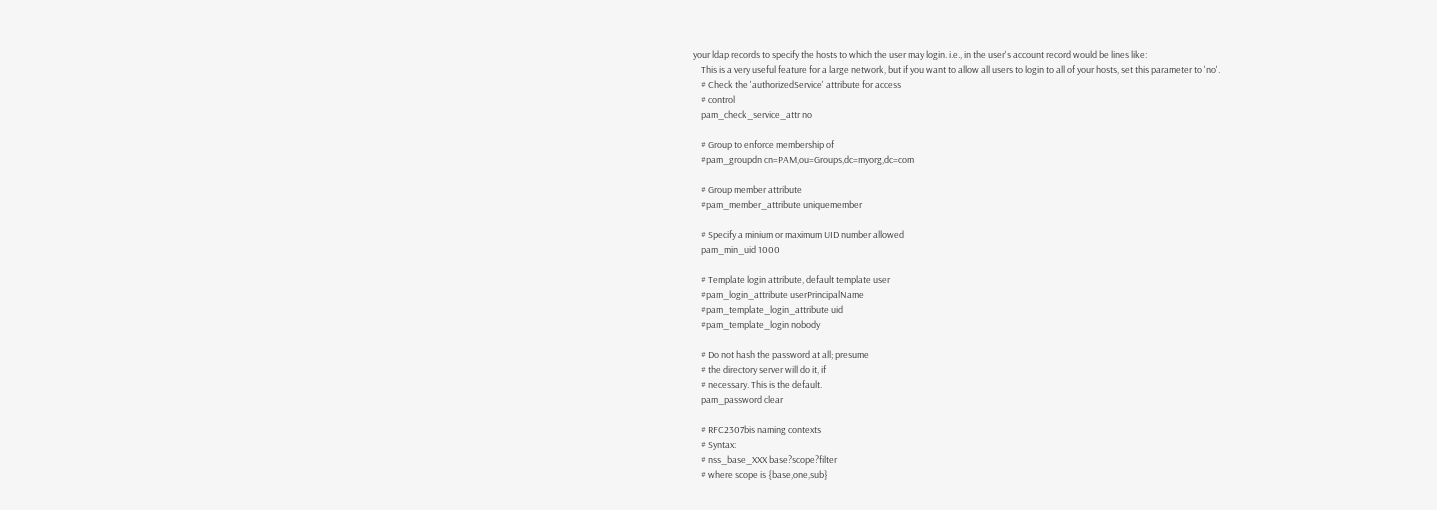your ldap records to specify the hosts to which the user may login. i.e., in the user's account record would be lines like:
    This is a very useful feature for a large network, but if you want to allow all users to login to all of your hosts, set this parameter to 'no'.
    # Check the 'authorizedService' attribute for access
    # control
    pam_check_service_attr no

    # Group to enforce membership of
    #pam_groupdn cn=PAM,ou=Groups,dc=myorg,dc=com

    # Group member attribute
    #pam_member_attribute uniquemember

    # Specify a minium or maximum UID number allowed
    pam_min_uid 1000

    # Template login attribute, default template user
    #pam_login_attribute userPrincipalName
    #pam_template_login_attribute uid
    #pam_template_login nobody

    # Do not hash the password at all; presume
    # the directory server will do it, if
    # necessary. This is the default.
    pam_password clear

    # RFC2307bis naming contexts
    # Syntax:
    # nss_base_XXX base?scope?filter
    # where scope is {base,one,sub}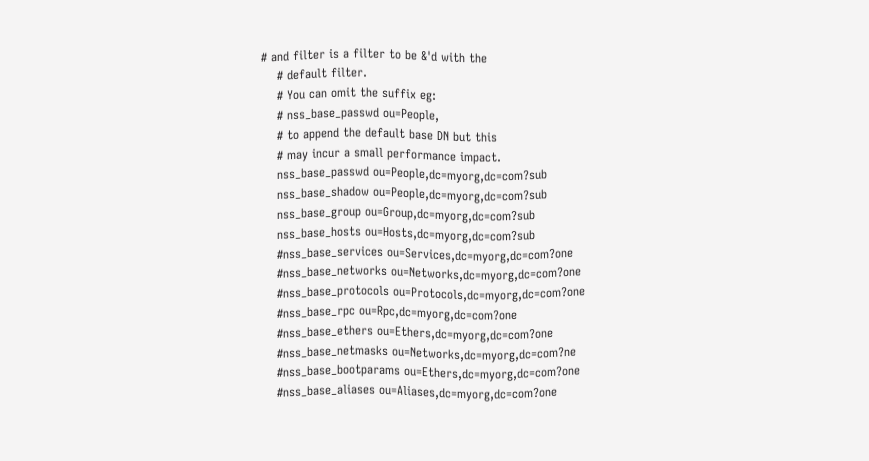# and filter is a filter to be &'d with the
    # default filter.
    # You can omit the suffix eg:
    # nss_base_passwd ou=People,
    # to append the default base DN but this
    # may incur a small performance impact.
    nss_base_passwd ou=People,dc=myorg,dc=com?sub
    nss_base_shadow ou=People,dc=myorg,dc=com?sub
    nss_base_group ou=Group,dc=myorg,dc=com?sub
    nss_base_hosts ou=Hosts,dc=myorg,dc=com?sub
    #nss_base_services ou=Services,dc=myorg,dc=com?one
    #nss_base_networks ou=Networks,dc=myorg,dc=com?one
    #nss_base_protocols ou=Protocols,dc=myorg,dc=com?one
    #nss_base_rpc ou=Rpc,dc=myorg,dc=com?one
    #nss_base_ethers ou=Ethers,dc=myorg,dc=com?one
    #nss_base_netmasks ou=Networks,dc=myorg,dc=com?ne
    #nss_base_bootparams ou=Ethers,dc=myorg,dc=com?one
    #nss_base_aliases ou=Aliases,dc=myorg,dc=com?one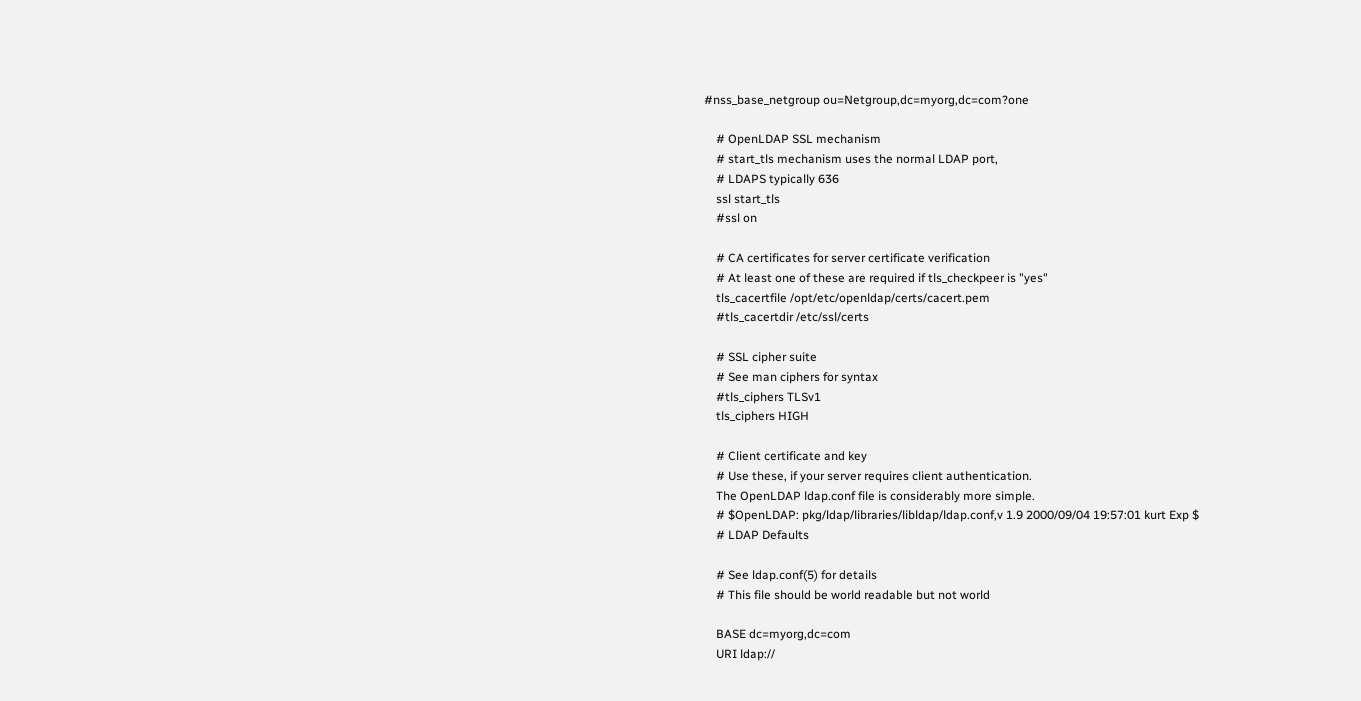#nss_base_netgroup ou=Netgroup,dc=myorg,dc=com?one

    # OpenLDAP SSL mechanism
    # start_tls mechanism uses the normal LDAP port,
    # LDAPS typically 636
    ssl start_tls
    #ssl on

    # CA certificates for server certificate verification
    # At least one of these are required if tls_checkpeer is "yes"
    tls_cacertfile /opt/etc/openldap/certs/cacert.pem
    #tls_cacertdir /etc/ssl/certs

    # SSL cipher suite
    # See man ciphers for syntax
    #tls_ciphers TLSv1
    tls_ciphers HIGH

    # Client certificate and key
    # Use these, if your server requires client authentication.
    The OpenLDAP ldap.conf file is considerably more simple.
    # $OpenLDAP: pkg/ldap/libraries/libldap/ldap.conf,v 1.9 2000/09/04 19:57:01 kurt Exp $
    # LDAP Defaults

    # See ldap.conf(5) for details
    # This file should be world readable but not world

    BASE dc=myorg,dc=com
    URI ldap://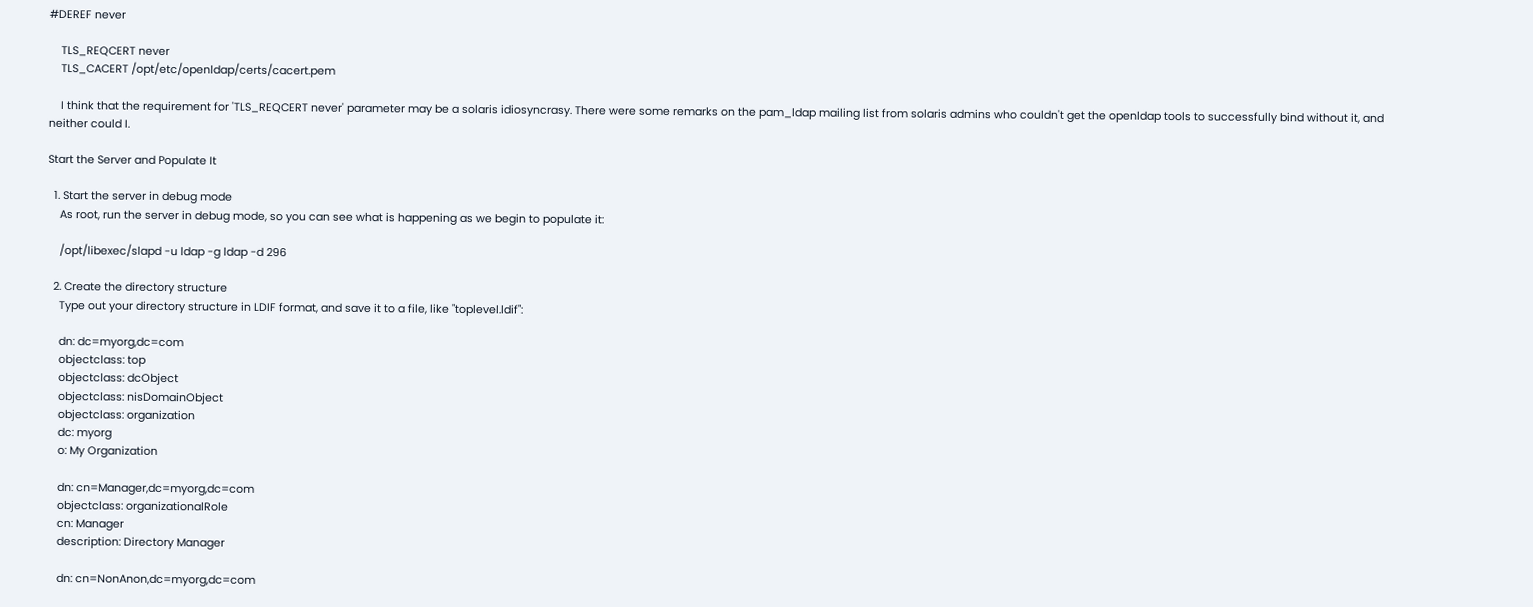#DEREF never

    TLS_REQCERT never
    TLS_CACERT /opt/etc/openldap/certs/cacert.pem

    I think that the requirement for 'TLS_REQCERT never' parameter may be a solaris idiosyncrasy. There were some remarks on the pam_ldap mailing list from solaris admins who couldn't get the openldap tools to successfully bind without it, and neither could I.

Start the Server and Populate It

  1. Start the server in debug mode
    As root, run the server in debug mode, so you can see what is happening as we begin to populate it:

    /opt/libexec/slapd -u ldap -g ldap -d 296

  2. Create the directory structure
    Type out your directory structure in LDIF format, and save it to a file, like "toplevel.ldif":

    dn: dc=myorg,dc=com
    objectclass: top
    objectclass: dcObject
    objectclass: nisDomainObject
    objectclass: organization
    dc: myorg
    o: My Organization

    dn: cn=Manager,dc=myorg,dc=com
    objectclass: organizationalRole
    cn: Manager
    description: Directory Manager

    dn: cn=NonAnon,dc=myorg,dc=com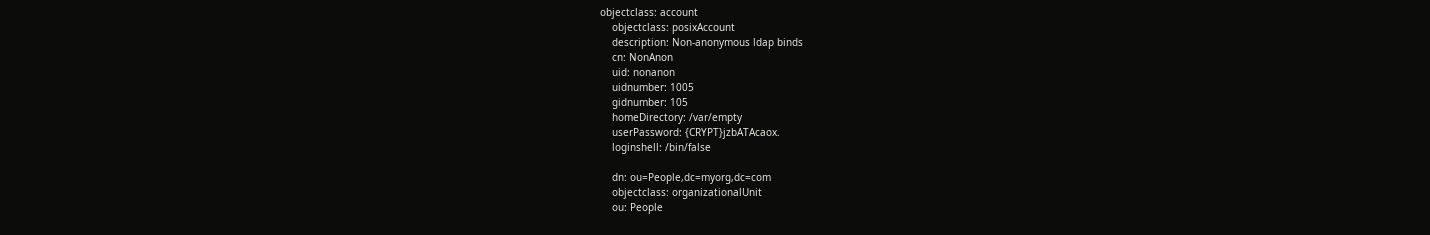objectclass: account
    objectclass: posixAccount
    description: Non-anonymous ldap binds
    cn: NonAnon
    uid: nonanon
    uidnumber: 1005
    gidnumber: 105
    homeDirectory: /var/empty
    userPassword: {CRYPT}jzbATAcaox.
    loginshell: /bin/false

    dn: ou=People,dc=myorg,dc=com
    objectclass: organizationalUnit
    ou: People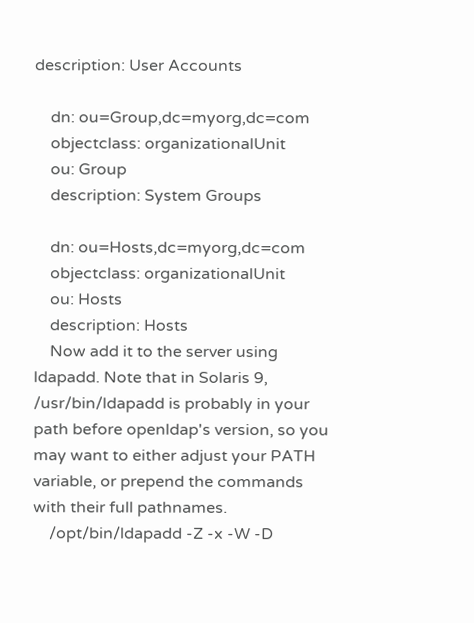description: User Accounts

    dn: ou=Group,dc=myorg,dc=com
    objectclass: organizationalUnit
    ou: Group
    description: System Groups

    dn: ou=Hosts,dc=myorg,dc=com
    objectclass: organizationalUnit
    ou: Hosts
    description: Hosts
    Now add it to the server using ldapadd. Note that in Solaris 9, /usr/bin/ldapadd is probably in your path before openldap's version, so you may want to either adjust your PATH variable, or prepend the commands with their full pathnames.
    /opt/bin/ldapadd -Z -x -W -D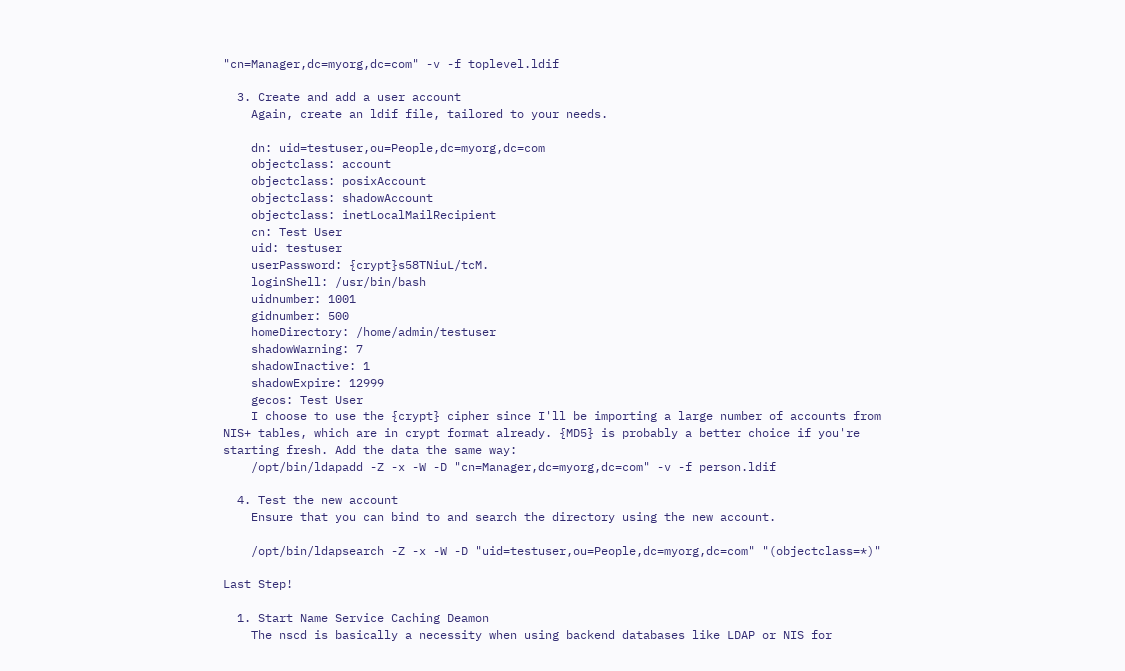"cn=Manager,dc=myorg,dc=com" -v -f toplevel.ldif

  3. Create and add a user account
    Again, create an ldif file, tailored to your needs.

    dn: uid=testuser,ou=People,dc=myorg,dc=com
    objectclass: account
    objectclass: posixAccount
    objectclass: shadowAccount
    objectclass: inetLocalMailRecipient
    cn: Test User
    uid: testuser
    userPassword: {crypt}s58TNiuL/tcM.
    loginShell: /usr/bin/bash
    uidnumber: 1001
    gidnumber: 500
    homeDirectory: /home/admin/testuser
    shadowWarning: 7
    shadowInactive: 1
    shadowExpire: 12999
    gecos: Test User
    I choose to use the {crypt} cipher since I'll be importing a large number of accounts from NIS+ tables, which are in crypt format already. {MD5} is probably a better choice if you're starting fresh. Add the data the same way:
    /opt/bin/ldapadd -Z -x -W -D "cn=Manager,dc=myorg,dc=com" -v -f person.ldif

  4. Test the new account
    Ensure that you can bind to and search the directory using the new account.

    /opt/bin/ldapsearch -Z -x -W -D "uid=testuser,ou=People,dc=myorg,dc=com" "(objectclass=*)"

Last Step!

  1. Start Name Service Caching Deamon
    The nscd is basically a necessity when using backend databases like LDAP or NIS for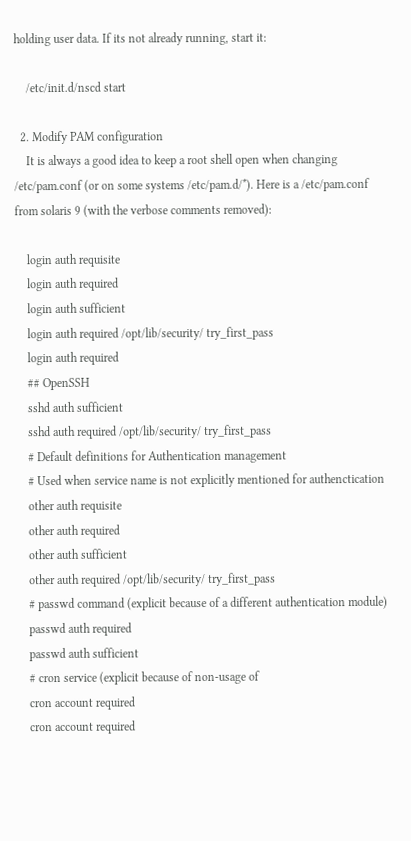holding user data. If its not already running, start it:

    /etc/init.d/nscd start

  2. Modify PAM configuration
    It is always a good idea to keep a root shell open when changing /etc/pam.conf (or on some systems /etc/pam.d/*). Here is a /etc/pam.conf from solaris 9 (with the verbose comments removed):

    login auth requisite
    login auth required
    login auth sufficient
    login auth required /opt/lib/security/ try_first_pass
    login auth required
    ## OpenSSH
    sshd auth sufficient
    sshd auth required /opt/lib/security/ try_first_pass
    # Default definitions for Authentication management
    # Used when service name is not explicitly mentioned for authenctication
    other auth requisite
    other auth required
    other auth sufficient
    other auth required /opt/lib/security/ try_first_pass
    # passwd command (explicit because of a different authentication module)
    passwd auth required
    passwd auth sufficient
    # cron service (explicit because of non-usage of
    cron account required
    cron account required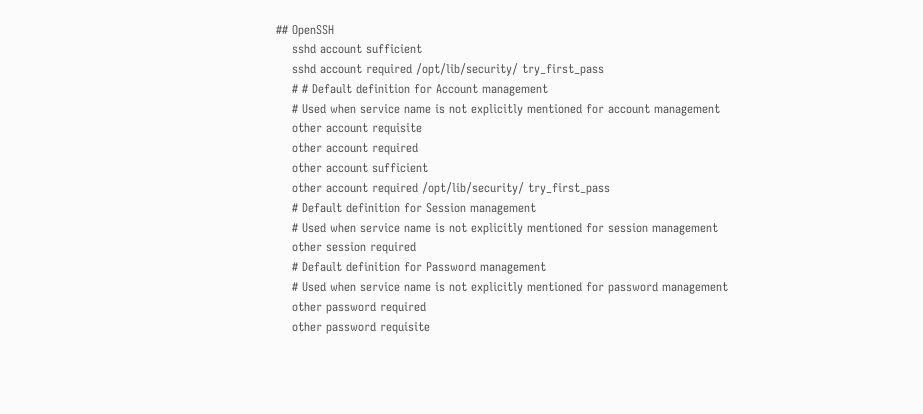## OpenSSH
    sshd account sufficient
    sshd account required /opt/lib/security/ try_first_pass
    # # Default definition for Account management
    # Used when service name is not explicitly mentioned for account management
    other account requisite
    other account required
    other account sufficient
    other account required /opt/lib/security/ try_first_pass
    # Default definition for Session management
    # Used when service name is not explicitly mentioned for session management
    other session required
    # Default definition for Password management
    # Used when service name is not explicitly mentioned for password management
    other password required
    other password requisite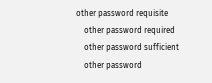other password requisite
    other password required
    other password sufficient
    other password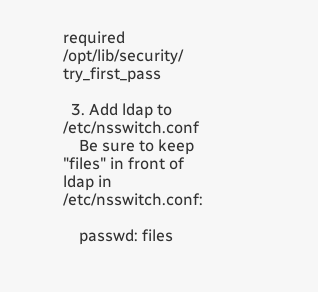required /opt/lib/security/ try_first_pass

  3. Add ldap to /etc/nsswitch.conf
    Be sure to keep "files" in front of ldap in /etc/nsswitch.conf:

    passwd: files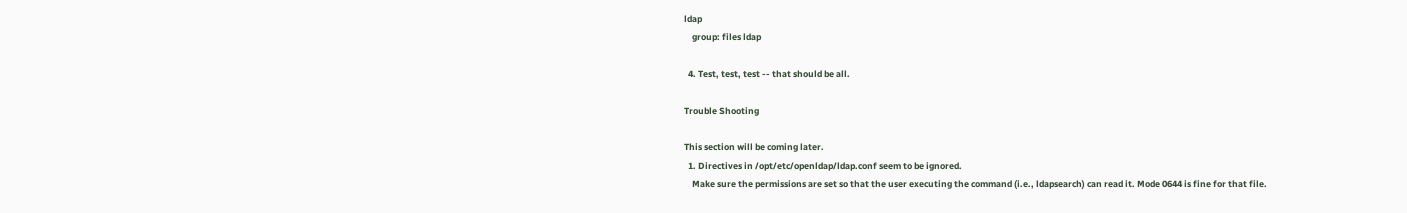ldap
    group: files ldap

  4. Test, test, test -- that should be all.

Trouble Shooting

This section will be coming later.
  1. Directives in /opt/etc/openldap/ldap.conf seem to be ignored.
    Make sure the permissions are set so that the user executing the command (i.e., ldapsearch) can read it. Mode 0644 is fine for that file.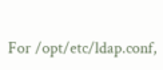For /opt/etc/ldap.conf,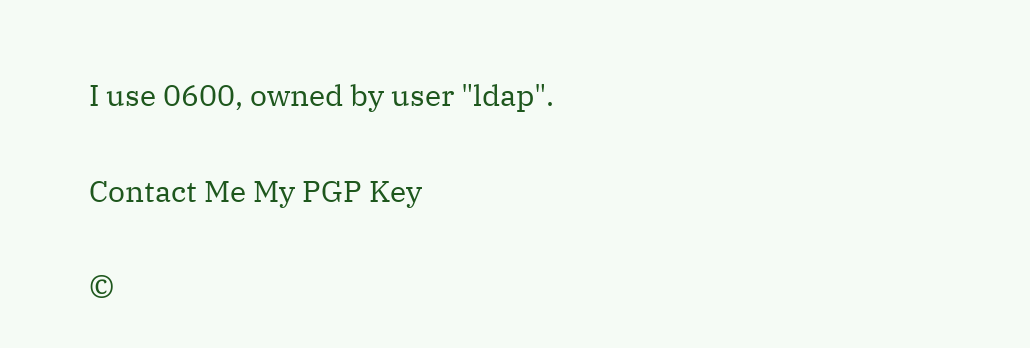I use 0600, owned by user "ldap".

Contact Me My PGP Key

©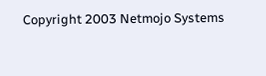Copyright 2003 Netmojo Systems